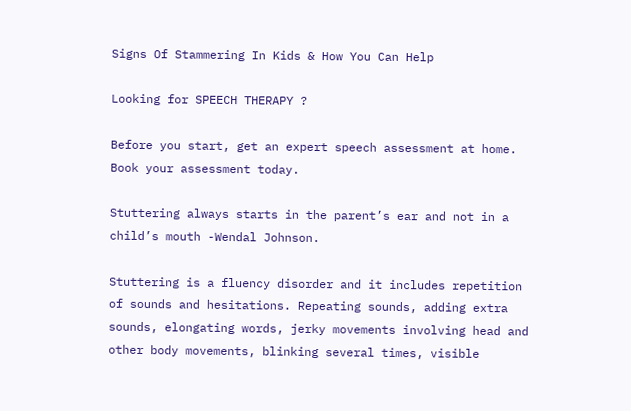Signs Of Stammering In Kids & How You Can Help

Looking for SPEECH THERAPY ?

Before you start, get an expert speech assessment at home. Book your assessment today.

Stuttering always starts in the parent’s ear and not in a child’s mouth -Wendal Johnson.

Stuttering is a fluency disorder and it includes repetition of sounds and hesitations. Repeating sounds, adding extra sounds, elongating words, jerky movements involving head and other body movements, blinking several times, visible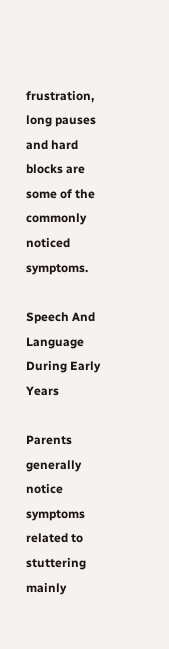frustration, long pauses and hard blocks are some of the commonly noticed symptoms.

Speech And Language During Early Years

Parents generally notice symptoms related to stuttering mainly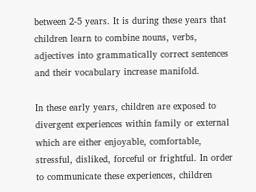between 2-5 years. It is during these years that children learn to combine nouns, verbs, adjectives into grammatically correct sentences and their vocabulary increase manifold.

In these early years, children are exposed to divergent experiences within family or external which are either enjoyable, comfortable, stressful, disliked, forceful or frightful. In order to communicate these experiences, children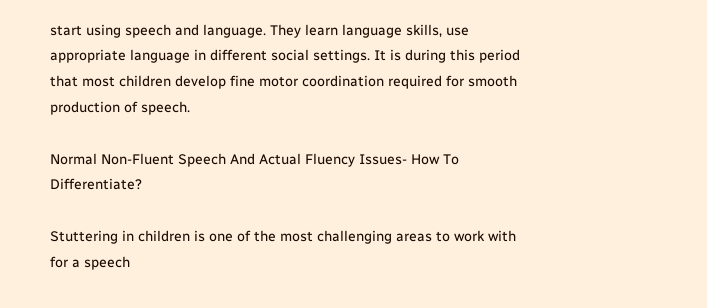start using speech and language. They learn language skills, use appropriate language in different social settings. It is during this period that most children develop fine motor coordination required for smooth production of speech.

Normal Non-Fluent Speech And Actual Fluency Issues- How To Differentiate?

Stuttering in children is one of the most challenging areas to work with for a speech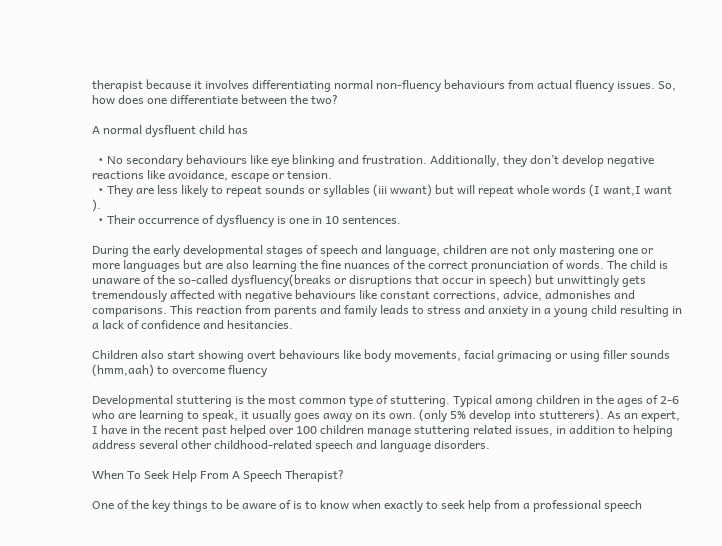therapist because it involves differentiating normal non-fluency behaviours from actual fluency issues. So, how does one differentiate between the two?

A normal dysfluent child has

  • No secondary behaviours like eye blinking and frustration. Additionally, they don’t develop negative reactions like avoidance, escape or tension.
  • They are less likely to repeat sounds or syllables (iii wwant) but will repeat whole words (I want,I want ).
  • Their occurrence of dysfluency is one in 10 sentences.

During the early developmental stages of speech and language, children are not only mastering one or more languages but are also learning the fine nuances of the correct pronunciation of words. The child is unaware of the so-called dysfluency(breaks or disruptions that occur in speech) but unwittingly gets tremendously affected with negative behaviours like constant corrections, advice, admonishes and comparisons. This reaction from parents and family leads to stress and anxiety in a young child resulting in a lack of confidence and hesitancies.

Children also start showing overt behaviours like body movements, facial grimacing or using filler sounds (hmm,aah) to overcome fluency

Developmental stuttering is the most common type of stuttering. Typical among children in the ages of 2-6 who are learning to speak, it usually goes away on its own. (only 5% develop into stutterers). As an expert, I have in the recent past helped over 100 children manage stuttering related issues, in addition to helping address several other childhood-related speech and language disorders.

When To Seek Help From A Speech Therapist?

One of the key things to be aware of is to know when exactly to seek help from a professional speech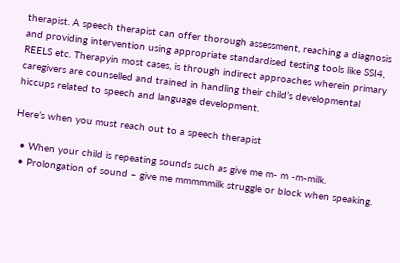therapist. A speech therapist can offer thorough assessment, reaching a diagnosis and providing intervention using appropriate standardised testing tools like SSI4, REELS etc. Therapyin most cases, is through indirect approaches wherein primary caregivers are counselled and trained in handling their child’s developmental hiccups related to speech and language development.

Here’s when you must reach out to a speech therapist

  • When your child is repeating sounds such as give me m- m -m-milk.
  • Prolongation of sound – give me mmmmmilk struggle or block when speaking.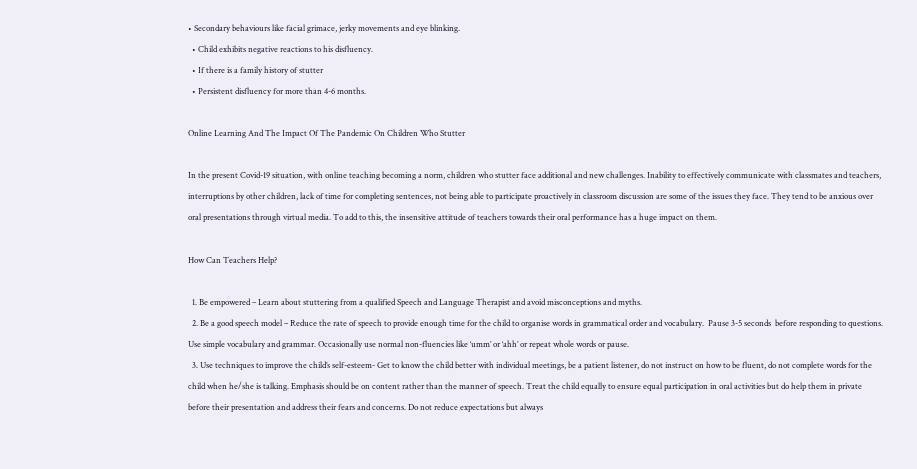• Secondary behaviours like facial grimace, jerky movements and eye blinking.
  • Child exhibits negative reactions to his disfluency.
  • If there is a family history of stutter
  • Persistent disfluency for more than 4-6 months.

Online Learning And The Impact Of The Pandemic On Children Who Stutter

In the present Covid-19 situation, with online teaching becoming a norm, children who stutter face additional and new challenges. Inability to effectively communicate with classmates and teachers, interruptions by other children, lack of time for completing sentences, not being able to participate proactively in classroom discussion are some of the issues they face. They tend to be anxious over oral presentations through virtual media. To add to this, the insensitive attitude of teachers towards their oral performance has a huge impact on them.

How Can Teachers Help?

  1. Be empowered – Learn about stuttering from a qualified Speech and Language Therapist and avoid misconceptions and myths.
  2. Be a good speech model – Reduce the rate of speech to provide enough time for the child to organise words in grammatical order and vocabulary.  Pause 3-5 seconds  before responding to questions. Use simple vocabulary and grammar. Occasionally use normal non-fluencies like ‘umm’ or ‘ahh’ or repeat whole words or pause.
  3. Use techniques to improve the child’s self-esteem- Get to know the child better with individual meetings, be a patient listener, do not instruct on how to be fluent, do not complete words for the child when he/she is talking. Emphasis should be on content rather than the manner of speech. Treat the child equally to ensure equal participation in oral activities but do help them in private before their presentation and address their fears and concerns. Do not reduce expectations but always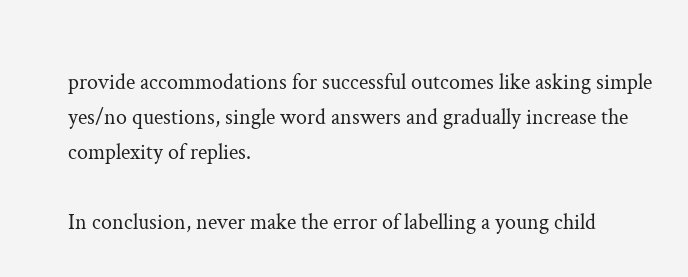provide accommodations for successful outcomes like asking simple yes/no questions, single word answers and gradually increase the complexity of replies.

In conclusion, never make the error of labelling a young child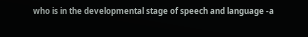who is in the developmental stage of speech and language -a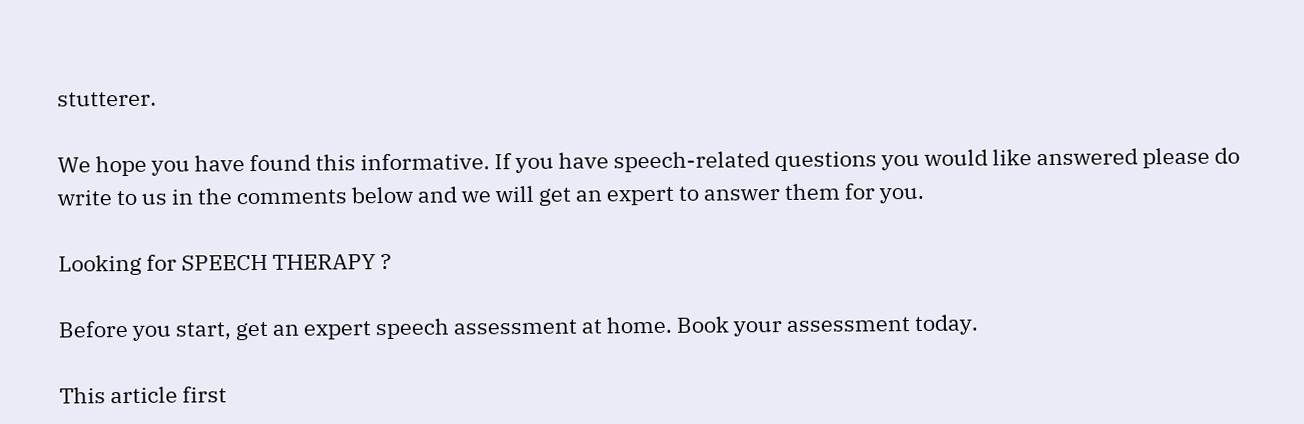stutterer.

We hope you have found this informative. If you have speech-related questions you would like answered please do write to us in the comments below and we will get an expert to answer them for you.

Looking for SPEECH THERAPY ?

Before you start, get an expert speech assessment at home. Book your assessment today.

This article first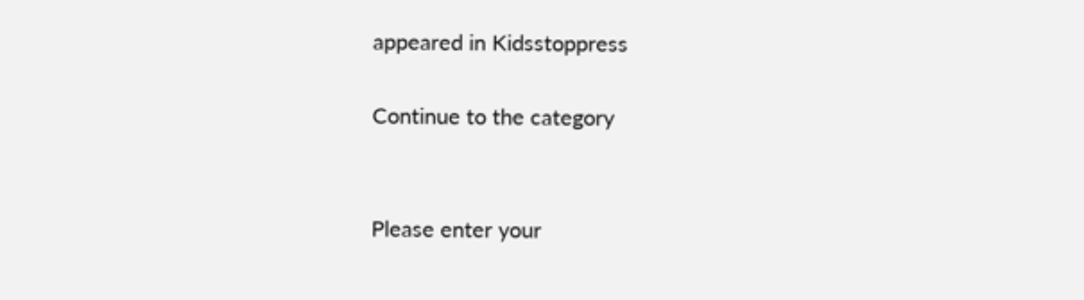appeared in Kidsstoppress

Continue to the category


Please enter your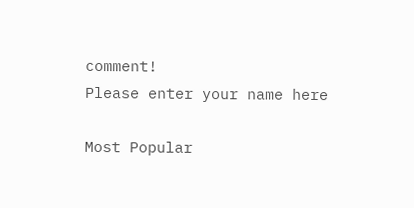comment!
Please enter your name here

Most Popular